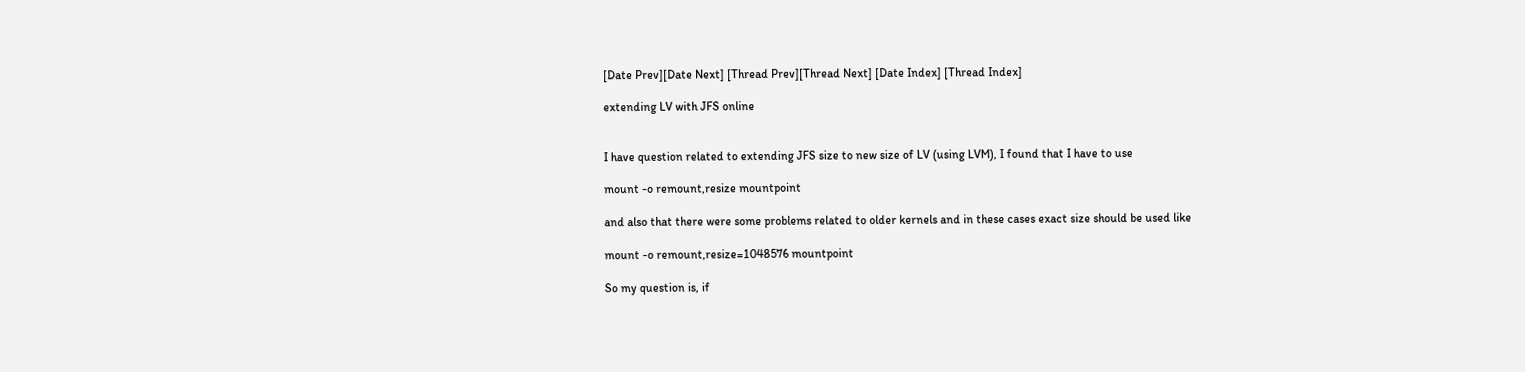[Date Prev][Date Next] [Thread Prev][Thread Next] [Date Index] [Thread Index]

extending LV with JFS online


I have question related to extending JFS size to new size of LV (using LVM), I found that I have to use

mount -o remount,resize mountpoint

and also that there were some problems related to older kernels and in these cases exact size should be used like

mount -o remount,resize=1048576 mountpoint

So my question is, if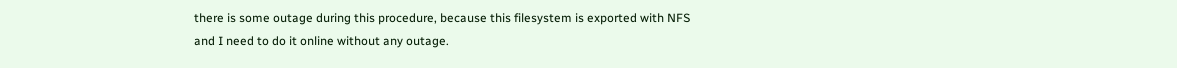there is some outage during this procedure, because this filesystem is exported with NFS
and I need to do it online without any outage.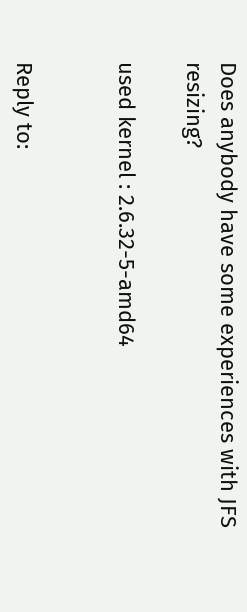Does anybody have some experiences with JFS resizing?

used kernel : 2.6.32-5-amd64


Reply to: